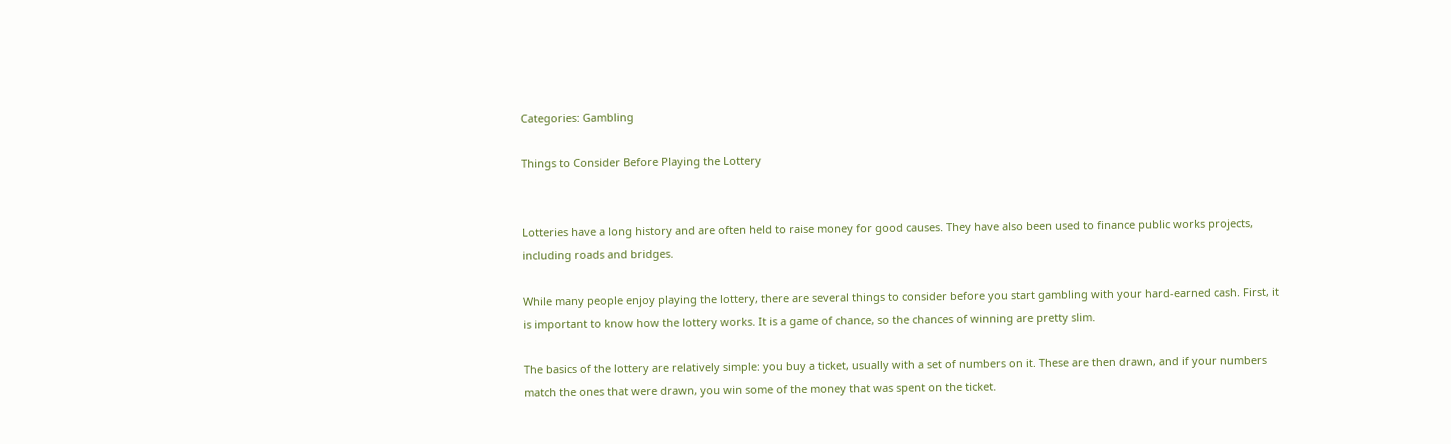Categories: Gambling

Things to Consider Before Playing the Lottery


Lotteries have a long history and are often held to raise money for good causes. They have also been used to finance public works projects, including roads and bridges.

While many people enjoy playing the lottery, there are several things to consider before you start gambling with your hard-earned cash. First, it is important to know how the lottery works. It is a game of chance, so the chances of winning are pretty slim.

The basics of the lottery are relatively simple: you buy a ticket, usually with a set of numbers on it. These are then drawn, and if your numbers match the ones that were drawn, you win some of the money that was spent on the ticket.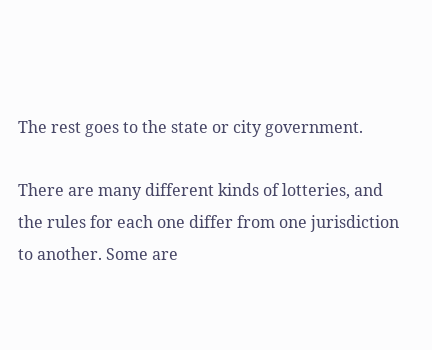The rest goes to the state or city government.

There are many different kinds of lotteries, and the rules for each one differ from one jurisdiction to another. Some are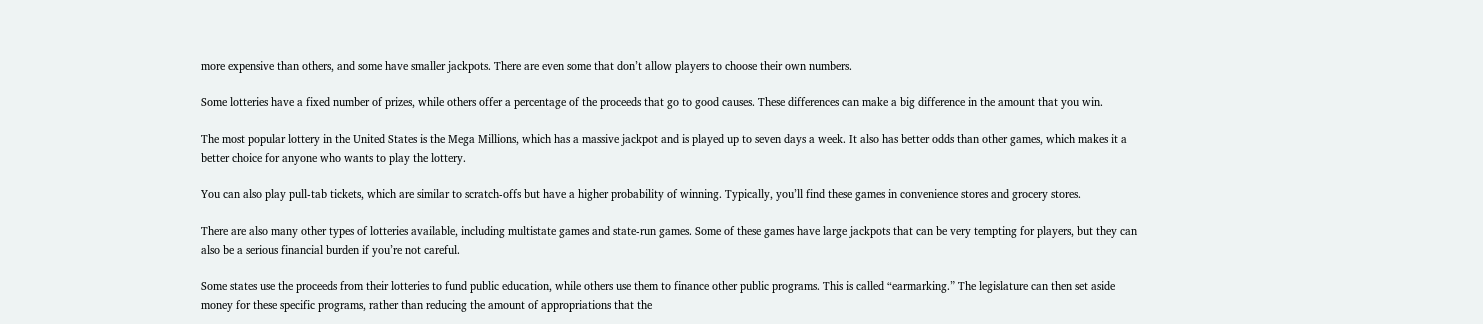more expensive than others, and some have smaller jackpots. There are even some that don’t allow players to choose their own numbers.

Some lotteries have a fixed number of prizes, while others offer a percentage of the proceeds that go to good causes. These differences can make a big difference in the amount that you win.

The most popular lottery in the United States is the Mega Millions, which has a massive jackpot and is played up to seven days a week. It also has better odds than other games, which makes it a better choice for anyone who wants to play the lottery.

You can also play pull-tab tickets, which are similar to scratch-offs but have a higher probability of winning. Typically, you’ll find these games in convenience stores and grocery stores.

There are also many other types of lotteries available, including multistate games and state-run games. Some of these games have large jackpots that can be very tempting for players, but they can also be a serious financial burden if you’re not careful.

Some states use the proceeds from their lotteries to fund public education, while others use them to finance other public programs. This is called “earmarking.” The legislature can then set aside money for these specific programs, rather than reducing the amount of appropriations that the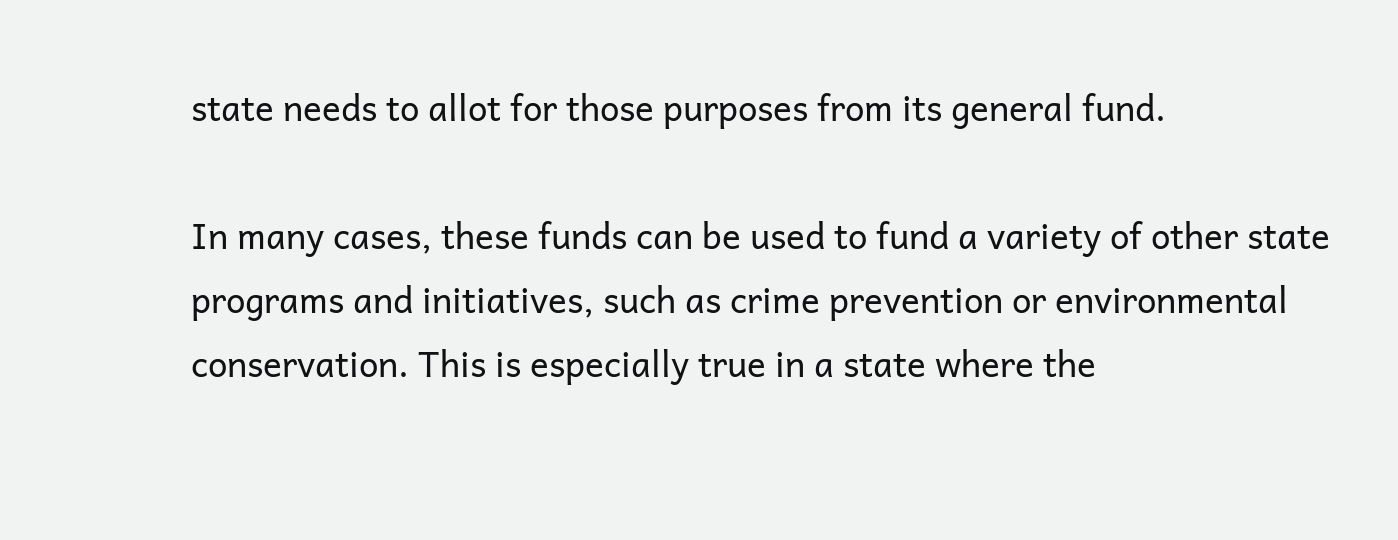state needs to allot for those purposes from its general fund.

In many cases, these funds can be used to fund a variety of other state programs and initiatives, such as crime prevention or environmental conservation. This is especially true in a state where the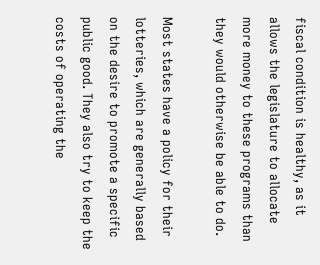fiscal condition is healthy, as it allows the legislature to allocate more money to these programs than they would otherwise be able to do.

Most states have a policy for their lotteries, which are generally based on the desire to promote a specific public good. They also try to keep the costs of operating the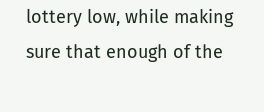lottery low, while making sure that enough of the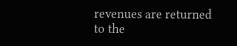revenues are returned to the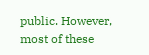public. However, most of these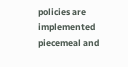policies are implemented piecemeal and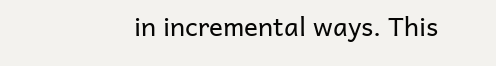in incremental ways. This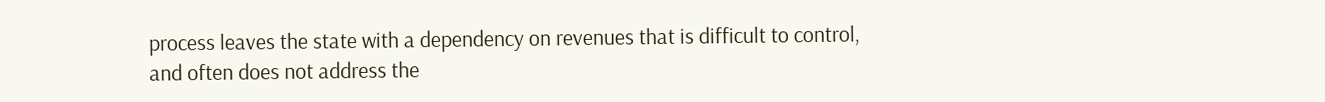process leaves the state with a dependency on revenues that is difficult to control, and often does not address the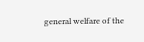general welfare of the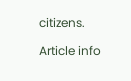citizens.

Article info